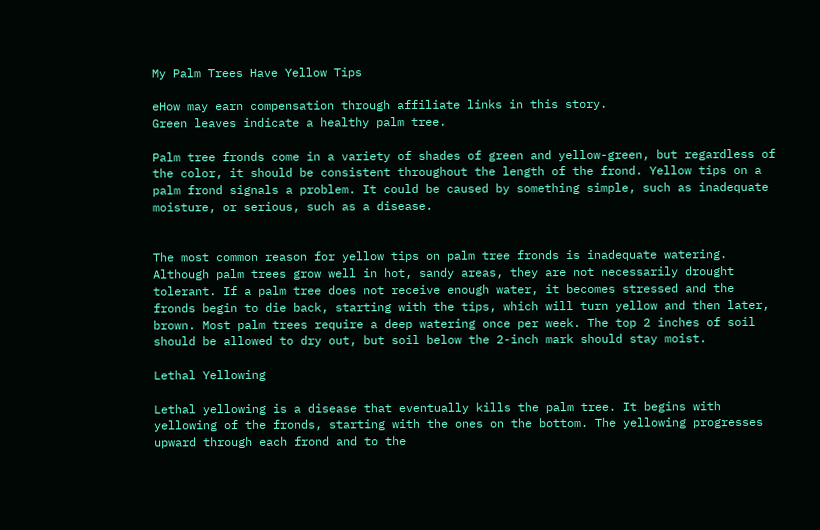My Palm Trees Have Yellow Tips

eHow may earn compensation through affiliate links in this story.
Green leaves indicate a healthy palm tree.

Palm tree fronds come in a variety of shades of green and yellow-green, but regardless of the color, it should be consistent throughout the length of the frond. Yellow tips on a palm frond signals a problem. It could be caused by something simple, such as inadequate moisture, or serious, such as a disease.


The most common reason for yellow tips on palm tree fronds is inadequate watering. Although palm trees grow well in hot, sandy areas, they are not necessarily drought tolerant. If a palm tree does not receive enough water, it becomes stressed and the fronds begin to die back, starting with the tips, which will turn yellow and then later, brown. Most palm trees require a deep watering once per week. The top 2 inches of soil should be allowed to dry out, but soil below the 2-inch mark should stay moist.

Lethal Yellowing

Lethal yellowing is a disease that eventually kills the palm tree. It begins with yellowing of the fronds, starting with the ones on the bottom. The yellowing progresses upward through each frond and to the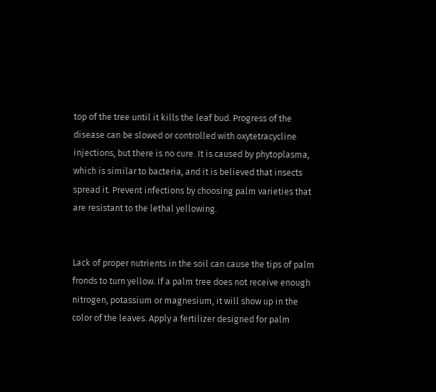top of the tree until it kills the leaf bud. Progress of the disease can be slowed or controlled with oxytetracycline injections, but there is no cure. It is caused by phytoplasma, which is similar to bacteria, and it is believed that insects spread it. Prevent infections by choosing palm varieties that are resistant to the lethal yellowing.


Lack of proper nutrients in the soil can cause the tips of palm fronds to turn yellow. If a palm tree does not receive enough nitrogen, potassium or magnesium, it will show up in the color of the leaves. Apply a fertilizer designed for palm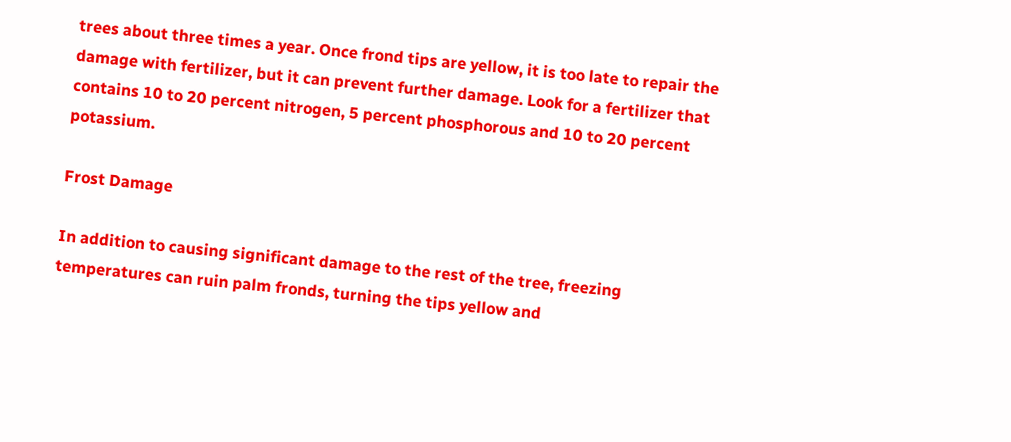trees about three times a year. Once frond tips are yellow, it is too late to repair the damage with fertilizer, but it can prevent further damage. Look for a fertilizer that contains 10 to 20 percent nitrogen, 5 percent phosphorous and 10 to 20 percent potassium.

Frost Damage

In addition to causing significant damage to the rest of the tree, freezing temperatures can ruin palm fronds, turning the tips yellow and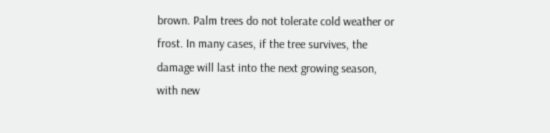brown. Palm trees do not tolerate cold weather or frost. In many cases, if the tree survives, the damage will last into the next growing season, with new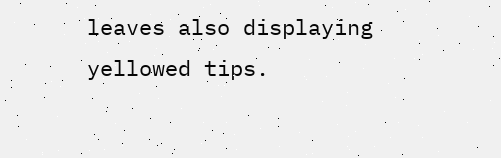leaves also displaying yellowed tips.